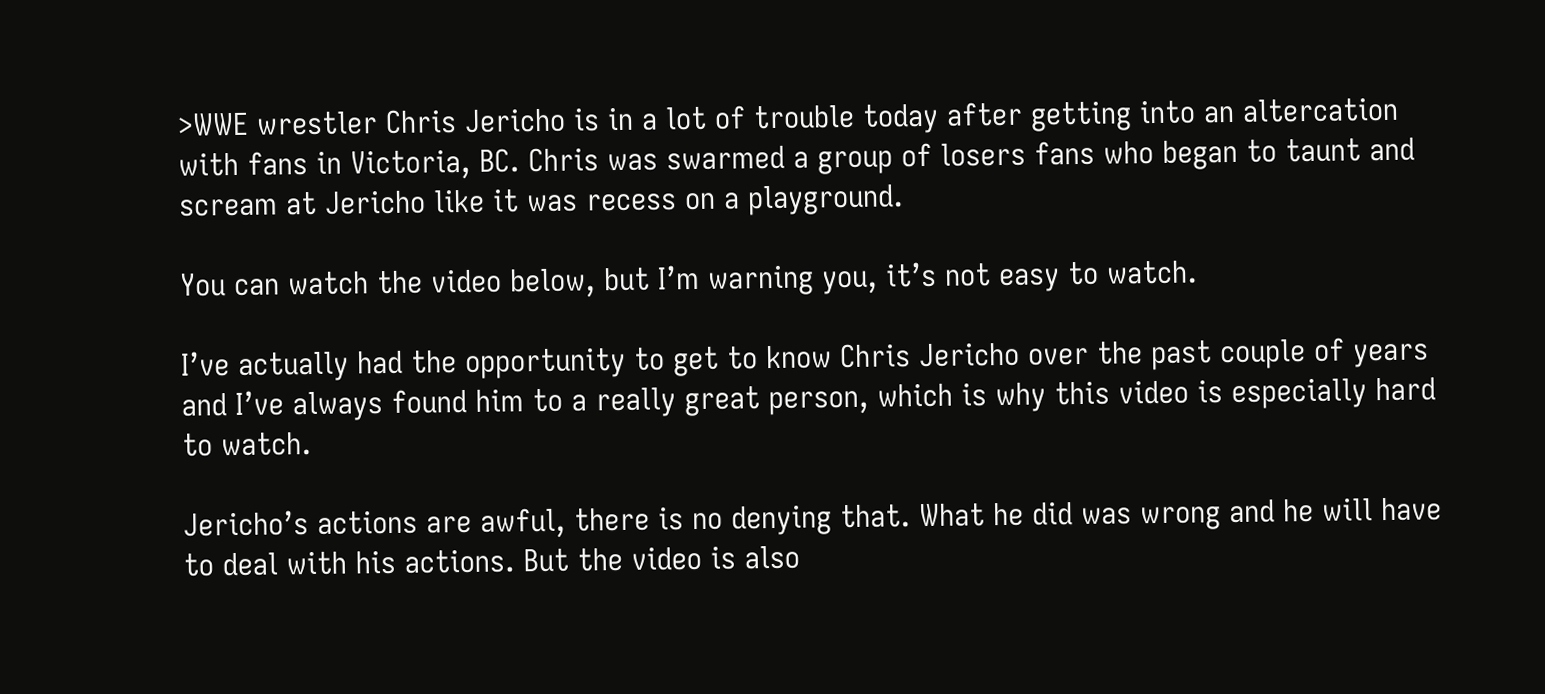>WWE wrestler Chris Jericho is in a lot of trouble today after getting into an altercation with fans in Victoria, BC. Chris was swarmed a group of losers fans who began to taunt and scream at Jericho like it was recess on a playground.

You can watch the video below, but I’m warning you, it’s not easy to watch.

I’ve actually had the opportunity to get to know Chris Jericho over the past couple of years and I’ve always found him to a really great person, which is why this video is especially hard to watch.

Jericho’s actions are awful, there is no denying that. What he did was wrong and he will have to deal with his actions. But the video is also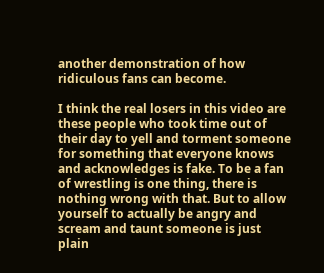another demonstration of how ridiculous fans can become.

I think the real losers in this video are these people who took time out of their day to yell and torment someone for something that everyone knows and acknowledges is fake. To be a fan of wrestling is one thing, there is nothing wrong with that. But to allow yourself to actually be angry and scream and taunt someone is just plain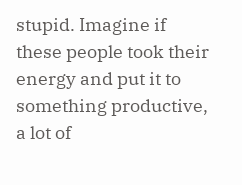stupid. Imagine if these people took their energy and put it to something productive, a lot of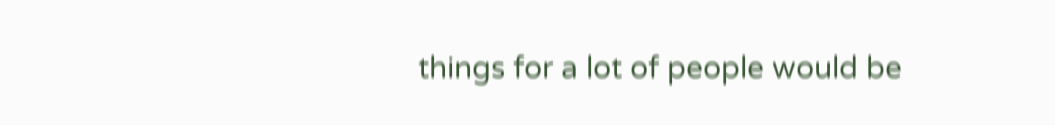things for a lot of people would be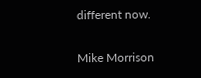different now.

Mike Morrison